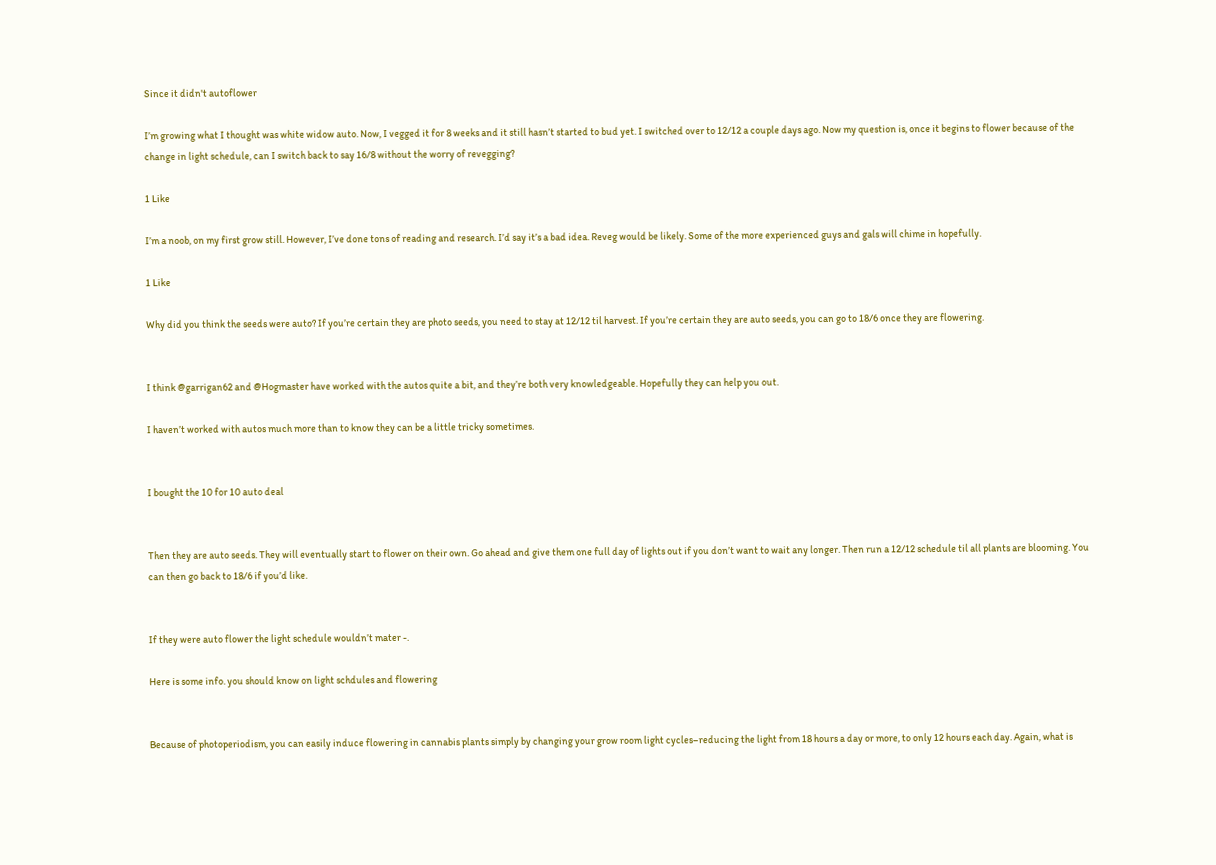Since it didn't autoflower

I’m growing what I thought was white widow auto. Now, I vegged it for 8 weeks and it still hasn’t started to bud yet. I switched over to 12/12 a couple days ago. Now my question is, once it begins to flower because of the change in light schedule, can I switch back to say 16/8 without the worry of revegging?

1 Like

I’m a noob, on my first grow still. However, I’ve done tons of reading and research. I’d say it’s a bad idea. Reveg would be likely. Some of the more experienced guys and gals will chime in hopefully.

1 Like

Why did you think the seeds were auto? If you’re certain they are photo seeds, you need to stay at 12/12 til harvest. If you’re certain they are auto seeds, you can go to 18/6 once they are flowering.


I think @garrigan62 and @Hogmaster have worked with the autos quite a bit, and they’re both very knowledgeable. Hopefully they can help you out.

I haven’t worked with autos much more than to know they can be a little tricky sometimes.


I bought the 10 for 10 auto deal


Then they are auto seeds. They will eventually start to flower on their own. Go ahead and give them one full day of lights out if you don’t want to wait any longer. Then run a 12/12 schedule til all plants are blooming. You can then go back to 18/6 if you’d like.


If they were auto flower the light schedule wouldn’t mater -.

Here is some info. you should know on light schdules and flowering


Because of photoperiodism, you can easily induce flowering in cannabis plants simply by changing your grow room light cycles–reducing the light from 18 hours a day or more, to only 12 hours each day. Again, what is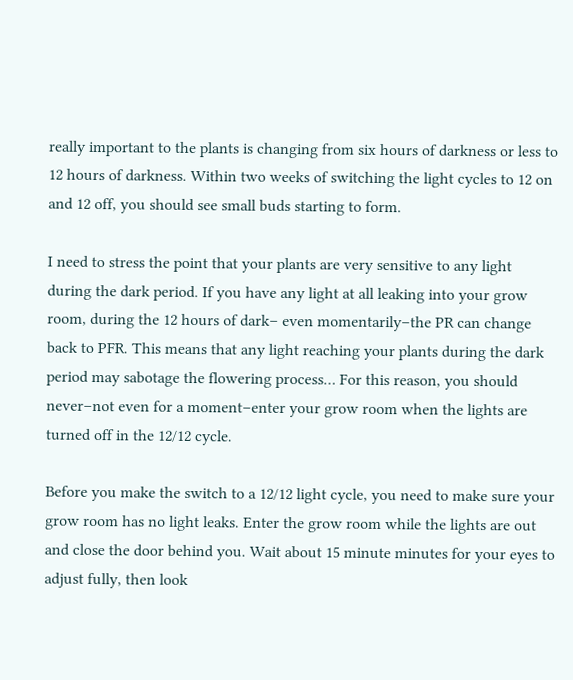really important to the plants is changing from six hours of darkness or less to 12 hours of darkness. Within two weeks of switching the light cycles to 12 on and 12 off, you should see small buds starting to form.

I need to stress the point that your plants are very sensitive to any light during the dark period. If you have any light at all leaking into your grow room, during the 12 hours of dark– even momentarily–the PR can change back to PFR. This means that any light reaching your plants during the dark period may sabotage the flowering process… For this reason, you should never–not even for a moment–enter your grow room when the lights are turned off in the 12/12 cycle.

Before you make the switch to a 12/12 light cycle, you need to make sure your grow room has no light leaks. Enter the grow room while the lights are out and close the door behind you. Wait about 15 minute minutes for your eyes to adjust fully, then look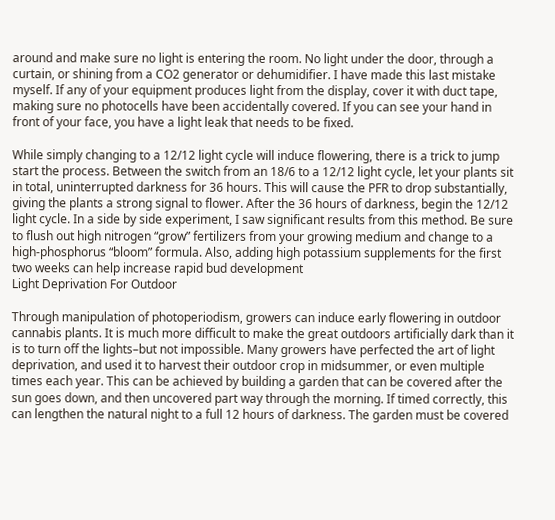around and make sure no light is entering the room. No light under the door, through a curtain, or shining from a CO2 generator or dehumidifier. I have made this last mistake myself. If any of your equipment produces light from the display, cover it with duct tape, making sure no photocells have been accidentally covered. If you can see your hand in front of your face, you have a light leak that needs to be fixed.

While simply changing to a 12/12 light cycle will induce flowering, there is a trick to jump start the process. Between the switch from an 18/6 to a 12/12 light cycle, let your plants sit in total, uninterrupted darkness for 36 hours. This will cause the PFR to drop substantially, giving the plants a strong signal to flower. After the 36 hours of darkness, begin the 12/12 light cycle. In a side by side experiment, I saw significant results from this method. Be sure to flush out high nitrogen “grow” fertilizers from your growing medium and change to a high-phosphorus “bloom” formula. Also, adding high potassium supplements for the first two weeks can help increase rapid bud development
Light Deprivation For Outdoor

Through manipulation of photoperiodism, growers can induce early flowering in outdoor cannabis plants. It is much more difficult to make the great outdoors artificially dark than it is to turn off the lights–but not impossible. Many growers have perfected the art of light deprivation, and used it to harvest their outdoor crop in midsummer, or even multiple times each year. This can be achieved by building a garden that can be covered after the sun goes down, and then uncovered part way through the morning. If timed correctly, this can lengthen the natural night to a full 12 hours of darkness. The garden must be covered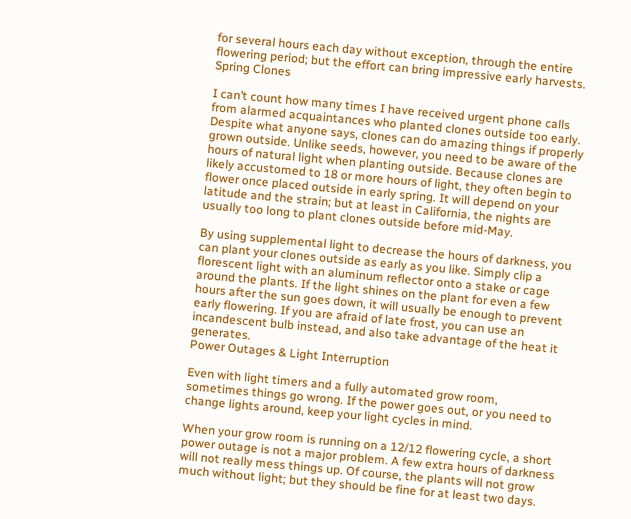for several hours each day without exception, through the entire flowering period; but the effort can bring impressive early harvests.
Spring Clones

I can’t count how many times I have received urgent phone calls from alarmed acquaintances who planted clones outside too early. Despite what anyone says, clones can do amazing things if properly grown outside. Unlike seeds, however, you need to be aware of the hours of natural light when planting outside. Because clones are likely accustomed to 18 or more hours of light, they often begin to flower once placed outside in early spring. It will depend on your latitude and the strain; but at least in California, the nights are usually too long to plant clones outside before mid-May.

By using supplemental light to decrease the hours of darkness, you can plant your clones outside as early as you like. Simply clip a florescent light with an aluminum reflector onto a stake or cage around the plants. If the light shines on the plant for even a few hours after the sun goes down, it will usually be enough to prevent early flowering. If you are afraid of late frost, you can use an incandescent bulb instead, and also take advantage of the heat it generates.
Power Outages & Light Interruption

Even with light timers and a fully automated grow room, sometimes things go wrong. If the power goes out, or you need to change lights around, keep your light cycles in mind.

When your grow room is running on a 12/12 flowering cycle, a short power outage is not a major problem. A few extra hours of darkness will not really mess things up. Of course, the plants will not grow much without light; but they should be fine for at least two days.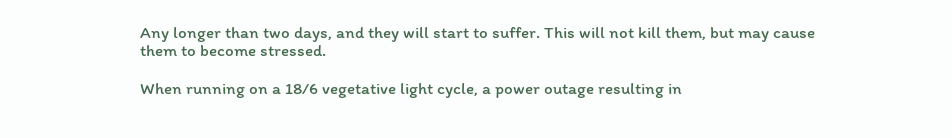Any longer than two days, and they will start to suffer. This will not kill them, but may cause them to become stressed.

When running on a 18/6 vegetative light cycle, a power outage resulting in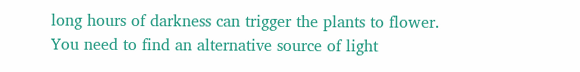long hours of darkness can trigger the plants to flower. You need to find an alternative source of light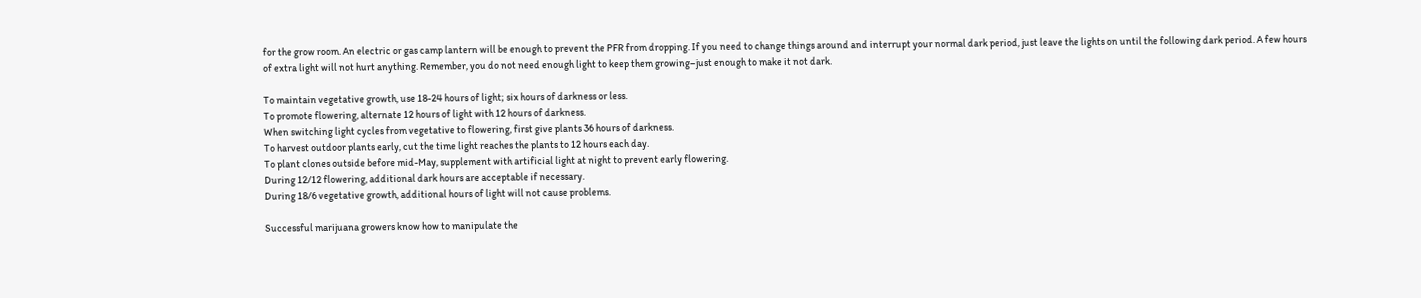for the grow room. An electric or gas camp lantern will be enough to prevent the PFR from dropping. If you need to change things around and interrupt your normal dark period, just leave the lights on until the following dark period. A few hours of extra light will not hurt anything. Remember, you do not need enough light to keep them growing–just enough to make it not dark.

To maintain vegetative growth, use 18-24 hours of light; six hours of darkness or less.
To promote flowering, alternate 12 hours of light with 12 hours of darkness.
When switching light cycles from vegetative to flowering, first give plants 36 hours of darkness.
To harvest outdoor plants early, cut the time light reaches the plants to 12 hours each day.
To plant clones outside before mid-May, supplement with artificial light at night to prevent early flowering.
During 12/12 flowering, additional dark hours are acceptable if necessary.
During 18/6 vegetative growth, additional hours of light will not cause problems.

Successful marijuana growers know how to manipulate the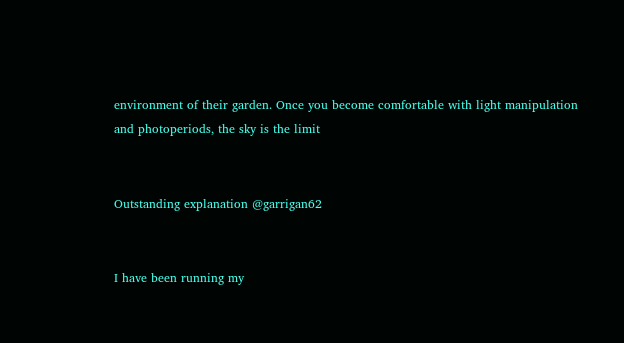environment of their garden. Once you become comfortable with light manipulation and photoperiods, the sky is the limit


Outstanding explanation @garrigan62


I have been running my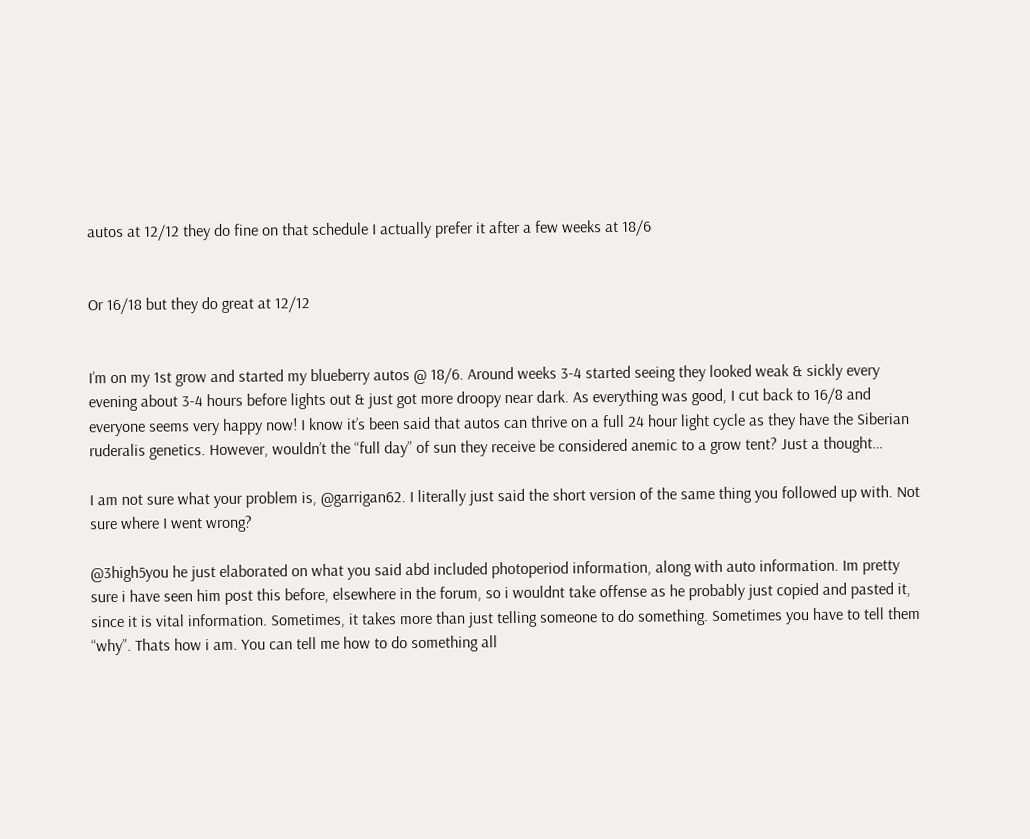autos at 12/12 they do fine on that schedule I actually prefer it after a few weeks at 18/6


Or 16/18 but they do great at 12/12


I’m on my 1st grow and started my blueberry autos @ 18/6. Around weeks 3-4 started seeing they looked weak & sickly every evening about 3-4 hours before lights out & just got more droopy near dark. As everything was good, I cut back to 16/8 and everyone seems very happy now! I know it’s been said that autos can thrive on a full 24 hour light cycle as they have the Siberian ruderalis genetics. However, wouldn’t the “full day” of sun they receive be considered anemic to a grow tent? Just a thought…

I am not sure what your problem is, @garrigan62. I literally just said the short version of the same thing you followed up with. Not sure where I went wrong?

@3high5you he just elaborated on what you said abd included photoperiod information, along with auto information. Im pretty sure i have seen him post this before, elsewhere in the forum, so i wouldnt take offense as he probably just copied and pasted it, since it is vital information. Sometimes, it takes more than just telling someone to do something. Sometimes you have to tell them “why”. Thats how i am. You can tell me how to do something all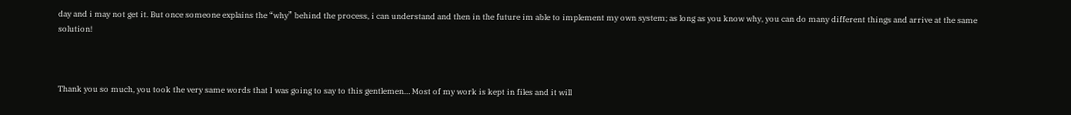day and i may not get it. But once someone explains the “why” behind the process, i can understand and then in the future im able to implement my own system; as long as you know why, you can do many different things and arrive at the same solution!



Thank you so much, you took the very same words that I was going to say to this gentlemen… Most of my work is kept in files and it will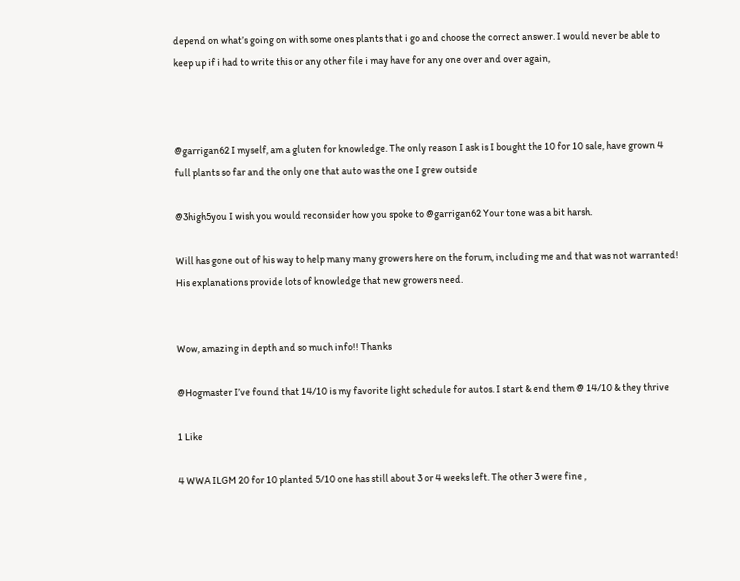depend on what’s going on with some ones plants that i go and choose the correct answer. I would never be able to keep up if i had to write this or any other file i may have for any one over and over again,



@garrigan62 I myself, am a gluten for knowledge. The only reason I ask is I bought the 10 for 10 sale, have grown 4 full plants so far and the only one that auto was the one I grew outside

@3high5you I wish you would reconsider how you spoke to @garrigan62 Your tone was a bit harsh.

Will has gone out of his way to help many many growers here on the forum, including me and that was not warranted! His explanations provide lots of knowledge that new growers need.


Wow, amazing in depth and so much info!! Thanks

@Hogmaster I’ve found that 14/10 is my favorite light schedule for autos. I start & end them @ 14/10 & they thrive

1 Like

4 WWA ILGM 20 for 10 planted 5/10 one has still about 3 or 4 weeks left. The other 3 were fine ,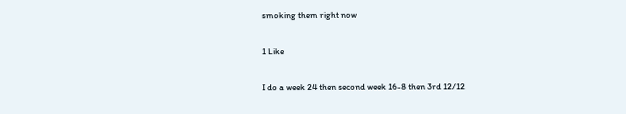smoking them right now

1 Like

I do a week 24 then second week 16-8 then 3rd 12/12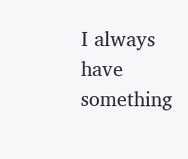I always have something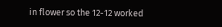in flower so the 12-12 worked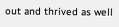out and thrived as well